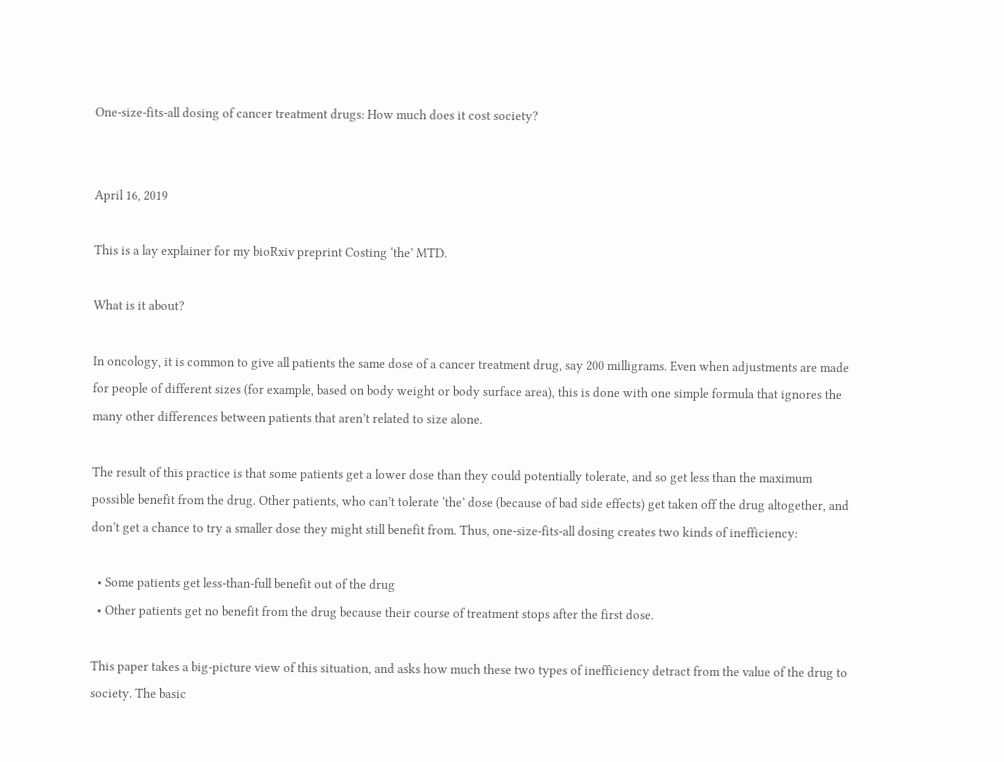One-size-fits-all dosing of cancer treatment drugs: How much does it cost society?


April 16, 2019

This is a lay explainer for my bioRxiv preprint Costing ‘the’ MTD.

What is it about?

In oncology, it is common to give all patients the same dose of a cancer treatment drug, say 200 milligrams. Even when adjustments are made for people of different sizes (for example, based on body weight or body surface area), this is done with one simple formula that ignores the many other differences between patients that aren’t related to size alone.

The result of this practice is that some patients get a lower dose than they could potentially tolerate, and so get less than the maximum possible benefit from the drug. Other patients, who can’t tolerate ‘the’ dose (because of bad side effects) get taken off the drug altogether, and don’t get a chance to try a smaller dose they might still benefit from. Thus, one-size-fits-all dosing creates two kinds of inefficiency:

  • Some patients get less-than-full benefit out of the drug
  • Other patients get no benefit from the drug because their course of treatment stops after the first dose.

This paper takes a big-picture view of this situation, and asks how much these two types of inefficiency detract from the value of the drug to society. The basic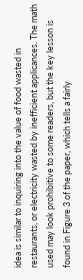idea is similar to inquiring into the value of food wasted in restaurants, or electricity wasted by inefficient applicances. The math used may look prohibitive to some readers, but the key lesson is found in Figure 3 of the paper, which tells a fairly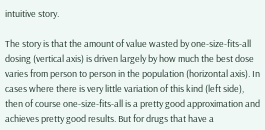intuitive story.

The story is that the amount of value wasted by one-size-fits-all dosing (vertical axis) is driven largely by how much the best dose varies from person to person in the population (horizontal axis). In cases where there is very little variation of this kind (left side), then of course one-size-fits-all is a pretty good approximation and achieves pretty good results. But for drugs that have a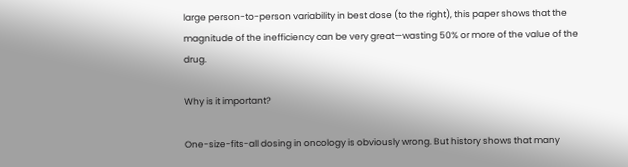large person-to-person variability in best dose (to the right), this paper shows that the magnitude of the inefficiency can be very great—wasting 50% or more of the value of the drug.

Why is it important?

One-size-fits-all dosing in oncology is obviously wrong. But history shows that many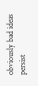obviously bad ideas persist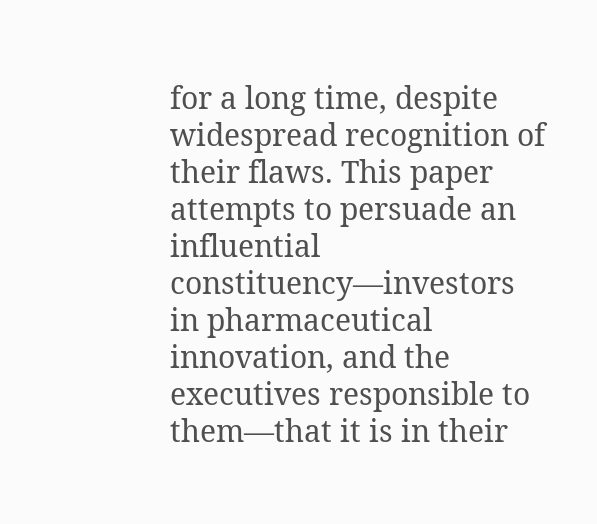for a long time, despite widespread recognition of their flaws. This paper attempts to persuade an influential constituency—investors in pharmaceutical innovation, and the executives responsible to them—that it is in their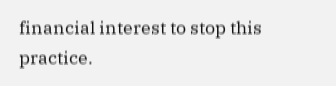financial interest to stop this practice.